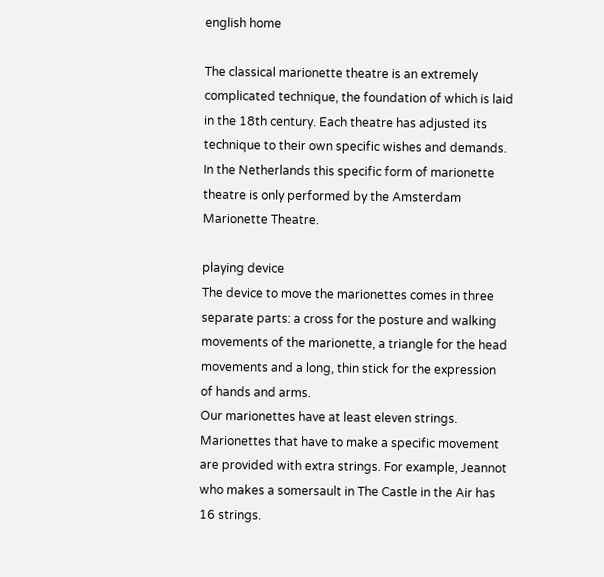english home

The classical marionette theatre is an extremely complicated technique, the foundation of which is laid in the 18th century. Each theatre has adjusted its technique to their own specific wishes and demands.
In the Netherlands this specific form of marionette theatre is only performed by the Amsterdam Marionette Theatre.

playing device
The device to move the marionettes comes in three separate parts: a cross for the posture and walking movements of the marionette, a triangle for the head movements and a long, thin stick for the expression of hands and arms.
Our marionettes have at least eleven strings. Marionettes that have to make a specific movement are provided with extra strings. For example, Jeannot who makes a somersault in The Castle in the Air has 16 strings.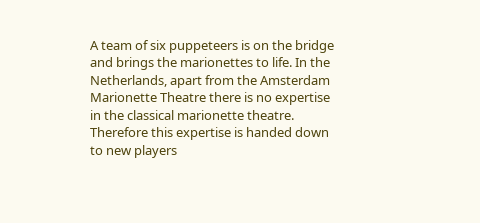A team of six puppeteers is on the bridge and brings the marionettes to life. In the Netherlands, apart from the Amsterdam Marionette Theatre there is no expertise in the classical marionette theatre. Therefore this expertise is handed down to new players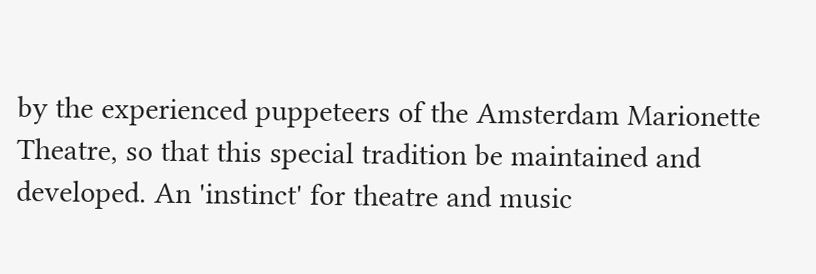by the experienced puppeteers of the Amsterdam Marionette Theatre, so that this special tradition be maintained and developed. An 'instinct' for theatre and music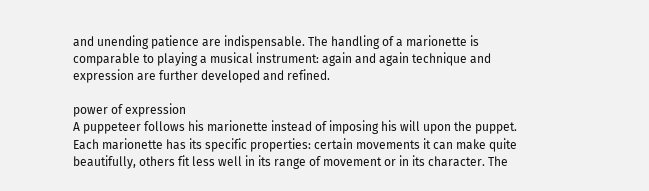and unending patience are indispensable. The handling of a marionette is comparable to playing a musical instrument: again and again technique and expression are further developed and refined.

power of expression
A puppeteer follows his marionette instead of imposing his will upon the puppet. Each marionette has its specific properties: certain movements it can make quite beautifully, others fit less well in its range of movement or in its character. The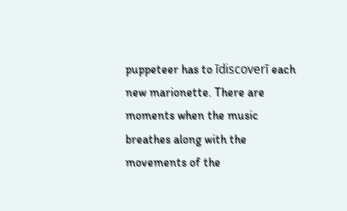puppeteer has to īdiscoverī each new marionette. There are moments when the music breathes along with the movements of the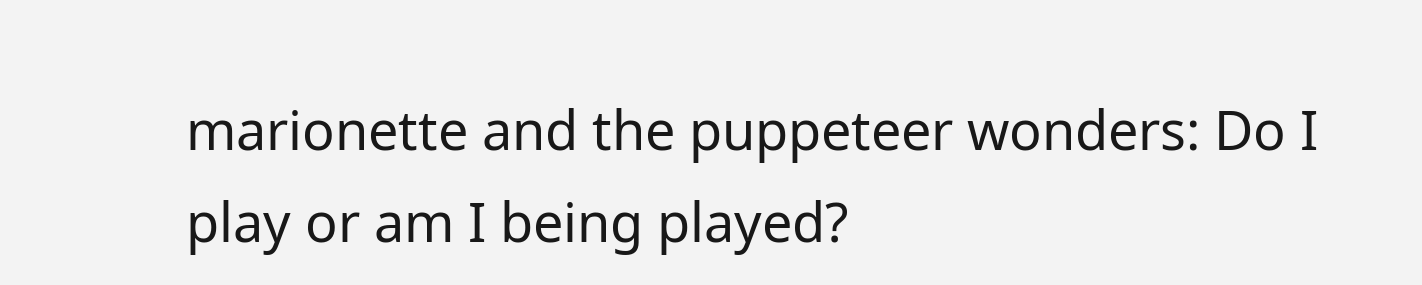marionette and the puppeteer wonders: Do I play or am I being played?